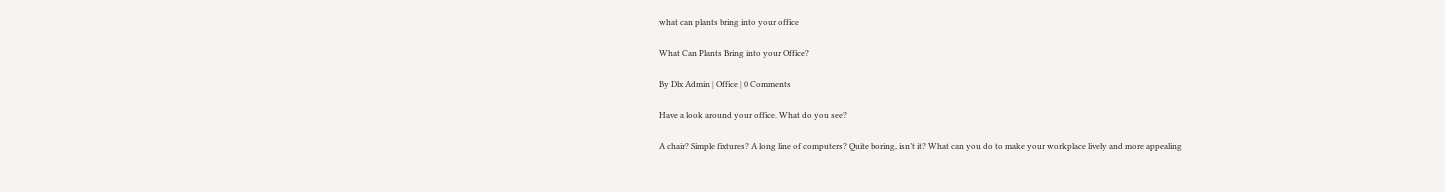what can plants bring into your office

What Can Plants Bring into your Office?

By Dlx Admin | Office | 0 Comments

Have a look around your office. What do you see?

A chair? Simple fixtures? A long line of computers? Quite boring, isn’t it? What can you do to make your workplace lively and more appealing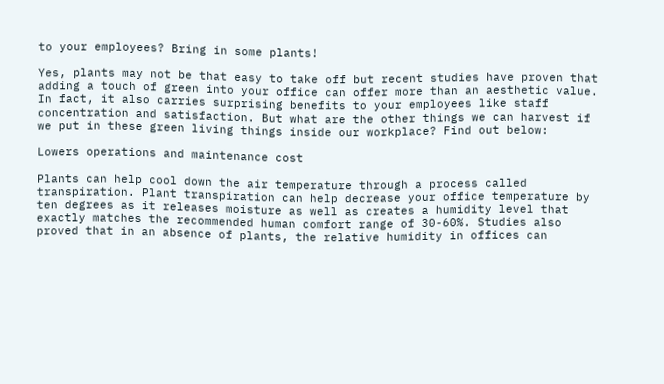to your employees? Bring in some plants!

Yes, plants may not be that easy to take off but recent studies have proven that adding a touch of green into your office can offer more than an aesthetic value. In fact, it also carries surprising benefits to your employees like staff concentration and satisfaction. But what are the other things we can harvest if we put in these green living things inside our workplace? Find out below:

Lowers operations and maintenance cost

Plants can help cool down the air temperature through a process called transpiration. Plant transpiration can help decrease your office temperature by ten degrees as it releases moisture as well as creates a humidity level that exactly matches the recommended human comfort range of 30-60%. Studies also proved that in an absence of plants, the relative humidity in offices can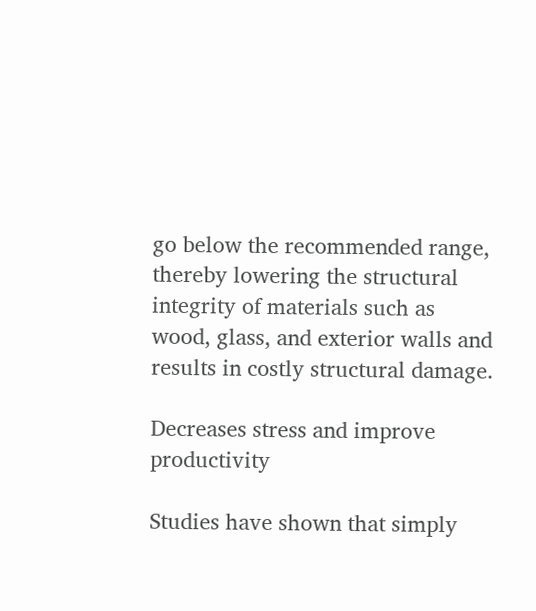go below the recommended range, thereby lowering the structural integrity of materials such as wood, glass, and exterior walls and results in costly structural damage.

Decreases stress and improve productivity

Studies have shown that simply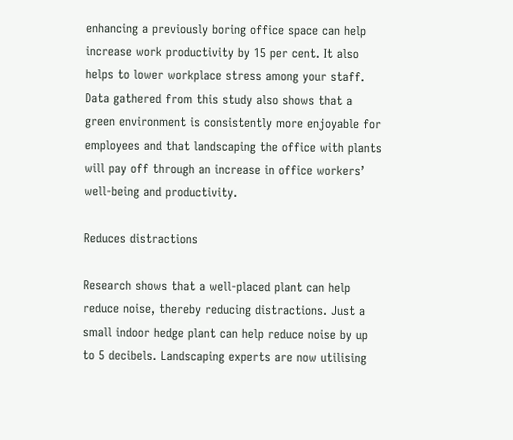enhancing a previously boring office space can help increase work productivity by 15 per cent. It also helps to lower workplace stress among your staff. Data gathered from this study also shows that a green environment is consistently more enjoyable for employees and that landscaping the office with plants will pay off through an increase in office workers’ well-being and productivity.

Reduces distractions

Research shows that a well-placed plant can help reduce noise, thereby reducing distractions. Just a small indoor hedge plant can help reduce noise by up to 5 decibels. Landscaping experts are now utilising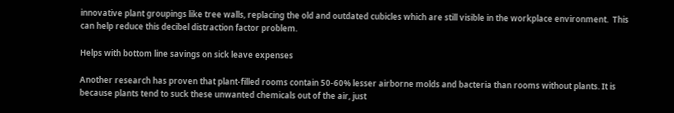innovative plant groupings like tree walls, replacing the old and outdated cubicles which are still visible in the workplace environment.  This can help reduce this decibel distraction factor problem.

Helps with bottom line savings on sick leave expenses

Another research has proven that plant-filled rooms contain 50-60% lesser airborne molds and bacteria than rooms without plants. It is because plants tend to suck these unwanted chemicals out of the air, just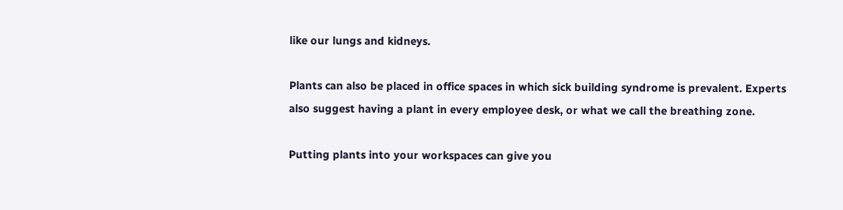like our lungs and kidneys.

Plants can also be placed in office spaces in which sick building syndrome is prevalent. Experts also suggest having a plant in every employee desk, or what we call the breathing zone.

Putting plants into your workspaces can give you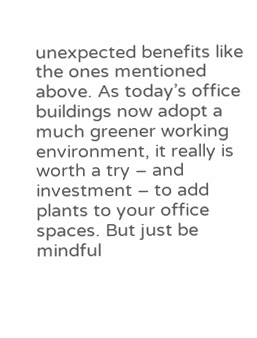unexpected benefits like the ones mentioned above. As today’s office buildings now adopt a much greener working environment, it really is worth a try – and investment – to add plants to your office spaces. But just be mindful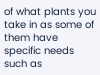of what plants you take in as some of them have specific needs such as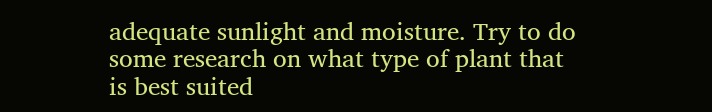adequate sunlight and moisture. Try to do some research on what type of plant that is best suited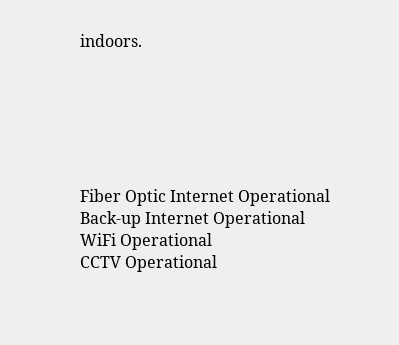indoors.






Fiber Optic Internet Operational
Back-up Internet Operational
WiFi Operational
CCTV Operational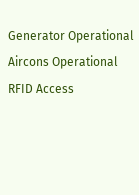Generator Operational
Aircons Operational
RFID Access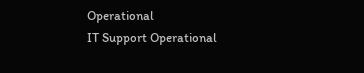Operational
IT Support Operational